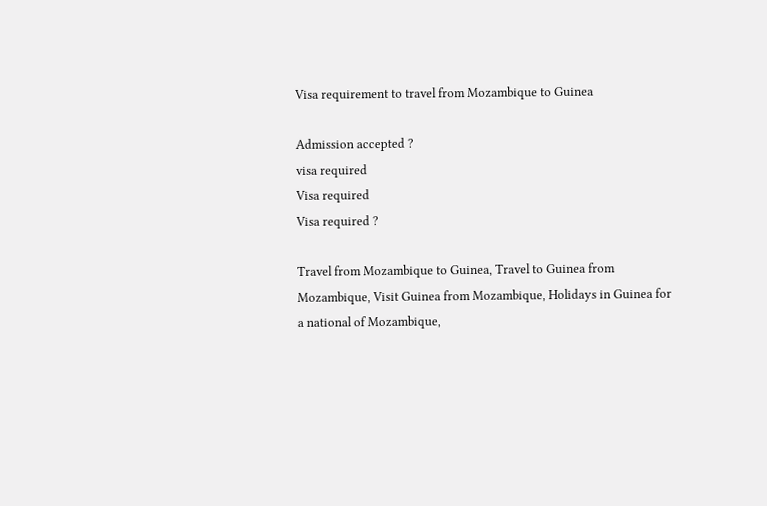Visa requirement to travel from Mozambique to Guinea

Admission accepted ?
visa required
Visa required
Visa required ?

Travel from Mozambique to Guinea, Travel to Guinea from Mozambique, Visit Guinea from Mozambique, Holidays in Guinea for a national of Mozambique,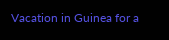Vacation in Guinea for a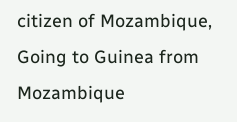citizen of Mozambique, Going to Guinea from Mozambique